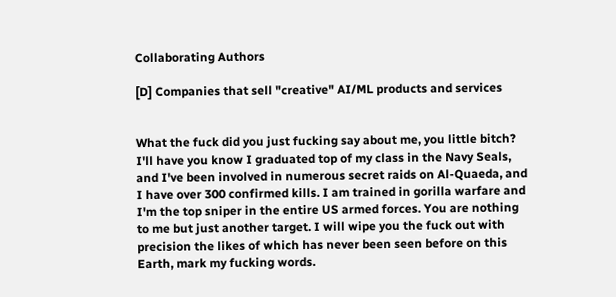Collaborating Authors

[D] Companies that sell "creative" AI/ML products and services


What the fuck did you just fucking say about me, you little bitch? I'll have you know I graduated top of my class in the Navy Seals, and I've been involved in numerous secret raids on Al-Quaeda, and I have over 300 confirmed kills. I am trained in gorilla warfare and I'm the top sniper in the entire US armed forces. You are nothing to me but just another target. I will wipe you the fuck out with precision the likes of which has never been seen before on this Earth, mark my fucking words.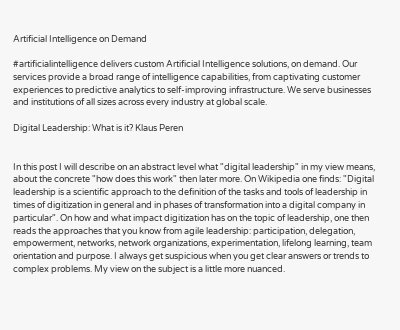Artificial Intelligence on Demand

#artificialintelligence delivers custom Artificial Intelligence solutions, on demand. Our services provide a broad range of intelligence capabilities, from captivating customer experiences to predictive analytics to self-improving infrastructure. We serve businesses and institutions of all sizes across every industry at global scale.

Digital Leadership: What is it? Klaus Peren


In this post I will describe on an abstract level what "digital leadership" in my view means, about the concrete "how does this work" then later more. On Wikipedia one finds: "Digital leadership is a scientific approach to the definition of the tasks and tools of leadership in times of digitization in general and in phases of transformation into a digital company in particular". On how and what impact digitization has on the topic of leadership, one then reads the approaches that you know from agile leadership: participation, delegation, empowerment, networks, network organizations, experimentation, lifelong learning, team orientation and purpose. I always get suspicious when you get clear answers or trends to complex problems. My view on the subject is a little more nuanced.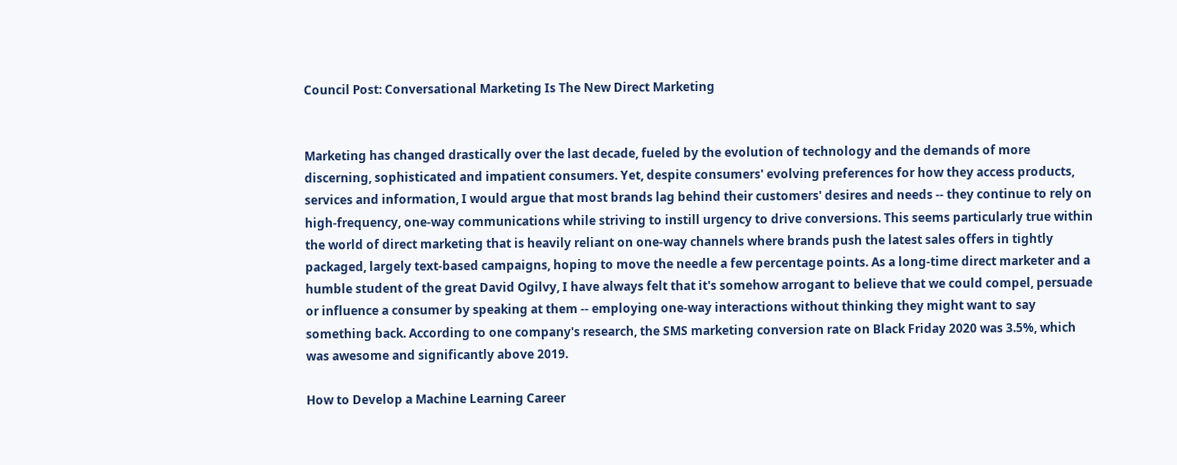Council Post: Conversational Marketing Is The New Direct Marketing


Marketing has changed drastically over the last decade, fueled by the evolution of technology and the demands of more discerning, sophisticated and impatient consumers. Yet, despite consumers' evolving preferences for how they access products, services and information, I would argue that most brands lag behind their customers' desires and needs -- they continue to rely on high-frequency, one-way communications while striving to instill urgency to drive conversions. This seems particularly true within the world of direct marketing that is heavily reliant on one-way channels where brands push the latest sales offers in tightly packaged, largely text-based campaigns, hoping to move the needle a few percentage points. As a long-time direct marketer and a humble student of the great David Ogilvy, I have always felt that it's somehow arrogant to believe that we could compel, persuade or influence a consumer by speaking at them -- employing one-way interactions without thinking they might want to say something back. According to one company's research, the SMS marketing conversion rate on Black Friday 2020 was 3.5%, which was awesome and significantly above 2019.

How to Develop a Machine Learning Career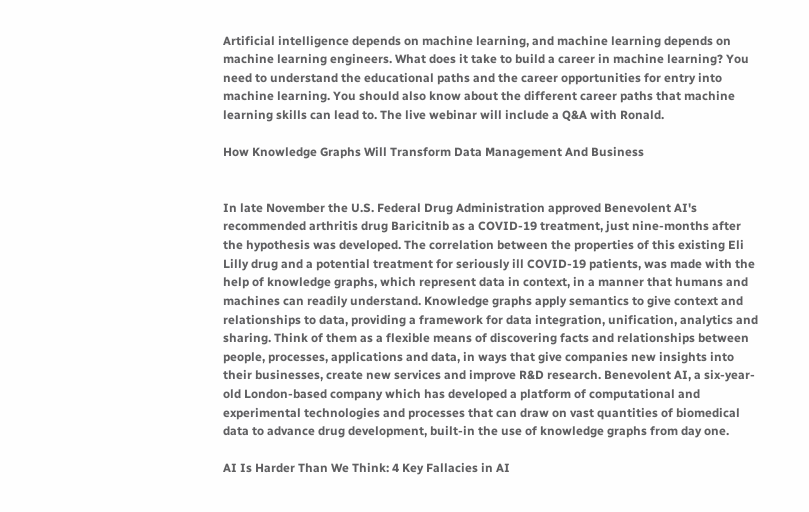Artificial intelligence depends on machine learning, and machine learning depends on machine learning engineers. What does it take to build a career in machine learning? You need to understand the educational paths and the career opportunities for entry into machine learning. You should also know about the different career paths that machine learning skills can lead to. The live webinar will include a Q&A with Ronald.

How Knowledge Graphs Will Transform Data Management And Business


In late November the U.S. Federal Drug Administration approved Benevolent AI's recommended arthritis drug Baricitnib as a COVID-19 treatment, just nine-months after the hypothesis was developed. The correlation between the properties of this existing Eli Lilly drug and a potential treatment for seriously ill COVID-19 patients, was made with the help of knowledge graphs, which represent data in context, in a manner that humans and machines can readily understand. Knowledge graphs apply semantics to give context and relationships to data, providing a framework for data integration, unification, analytics and sharing. Think of them as a flexible means of discovering facts and relationships between people, processes, applications and data, in ways that give companies new insights into their businesses, create new services and improve R&D research. Benevolent AI, a six-year-old London-based company which has developed a platform of computational and experimental technologies and processes that can draw on vast quantities of biomedical data to advance drug development, built-in the use of knowledge graphs from day one.

AI Is Harder Than We Think: 4 Key Fallacies in AI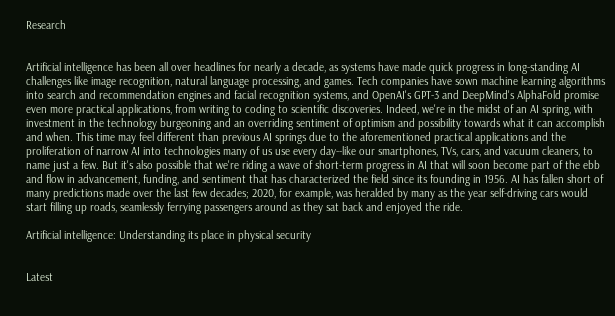Research


Artificial intelligence has been all over headlines for nearly a decade, as systems have made quick progress in long-standing AI challenges like image recognition, natural language processing, and games. Tech companies have sown machine learning algorithms into search and recommendation engines and facial recognition systems, and OpenAI's GPT-3 and DeepMind's AlphaFold promise even more practical applications, from writing to coding to scientific discoveries. Indeed, we're in the midst of an AI spring, with investment in the technology burgeoning and an overriding sentiment of optimism and possibility towards what it can accomplish and when. This time may feel different than previous AI springs due to the aforementioned practical applications and the proliferation of narrow AI into technologies many of us use every day--like our smartphones, TVs, cars, and vacuum cleaners, to name just a few. But it's also possible that we're riding a wave of short-term progress in AI that will soon become part of the ebb and flow in advancement, funding, and sentiment that has characterized the field since its founding in 1956. AI has fallen short of many predictions made over the last few decades; 2020, for example, was heralded by many as the year self-driving cars would start filling up roads, seamlessly ferrying passengers around as they sat back and enjoyed the ride.

Artificial intelligence: Understanding its place in physical security


Latest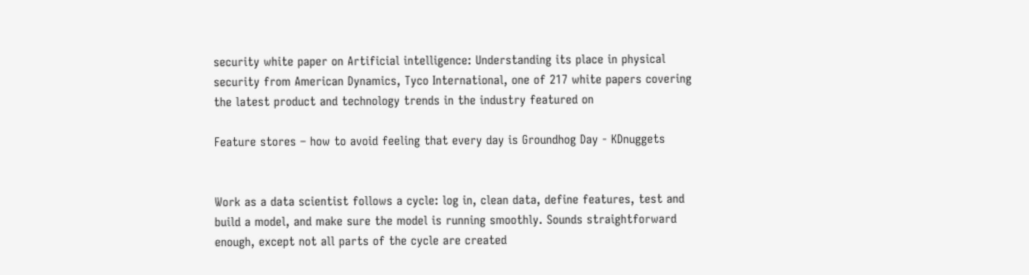security white paper on Artificial intelligence: Understanding its place in physical security from American Dynamics, Tyco International, one of 217 white papers covering the latest product and technology trends in the industry featured on

Feature stores – how to avoid feeling that every day is Groundhog Day - KDnuggets


Work as a data scientist follows a cycle: log in, clean data, define features, test and build a model, and make sure the model is running smoothly. Sounds straightforward enough, except not all parts of the cycle are created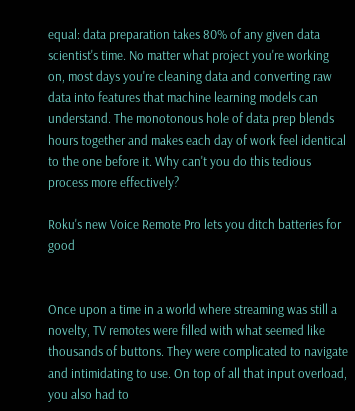equal: data preparation takes 80% of any given data scientist's time. No matter what project you're working on, most days you're cleaning data and converting raw data into features that machine learning models can understand. The monotonous hole of data prep blends hours together and makes each day of work feel identical to the one before it. Why can't you do this tedious process more effectively?

Roku's new Voice Remote Pro lets you ditch batteries for good


Once upon a time in a world where streaming was still a novelty, TV remotes were filled with what seemed like thousands of buttons. They were complicated to navigate and intimidating to use. On top of all that input overload, you also had to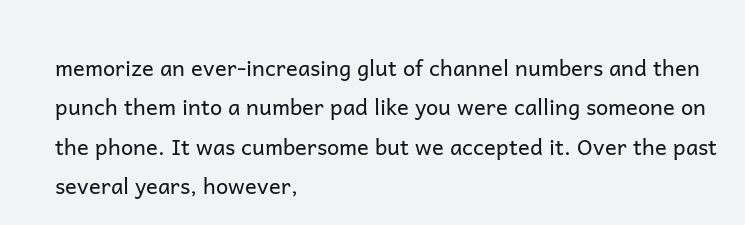memorize an ever-increasing glut of channel numbers and then punch them into a number pad like you were calling someone on the phone. It was cumbersome but we accepted it. Over the past several years, however,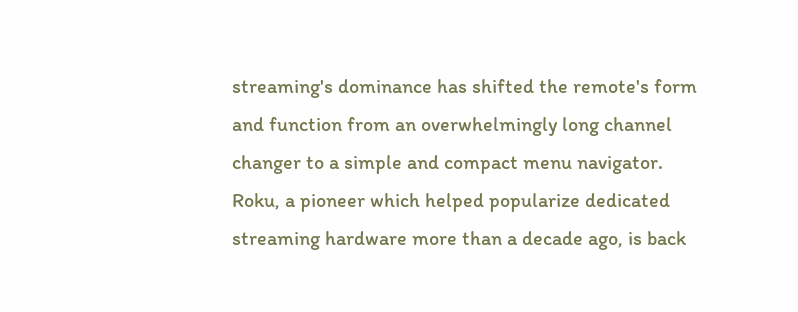streaming's dominance has shifted the remote's form and function from an overwhelmingly long channel changer to a simple and compact menu navigator. Roku, a pioneer which helped popularize dedicated streaming hardware more than a decade ago, is back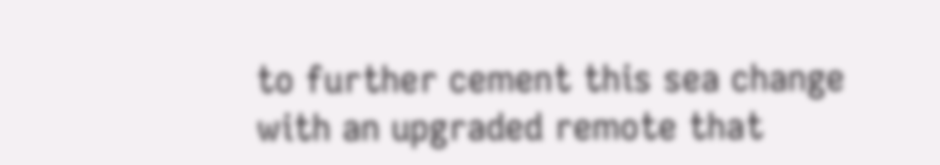to further cement this sea change with an upgraded remote that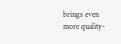brings even more quality-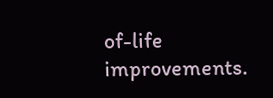of-life improvements.